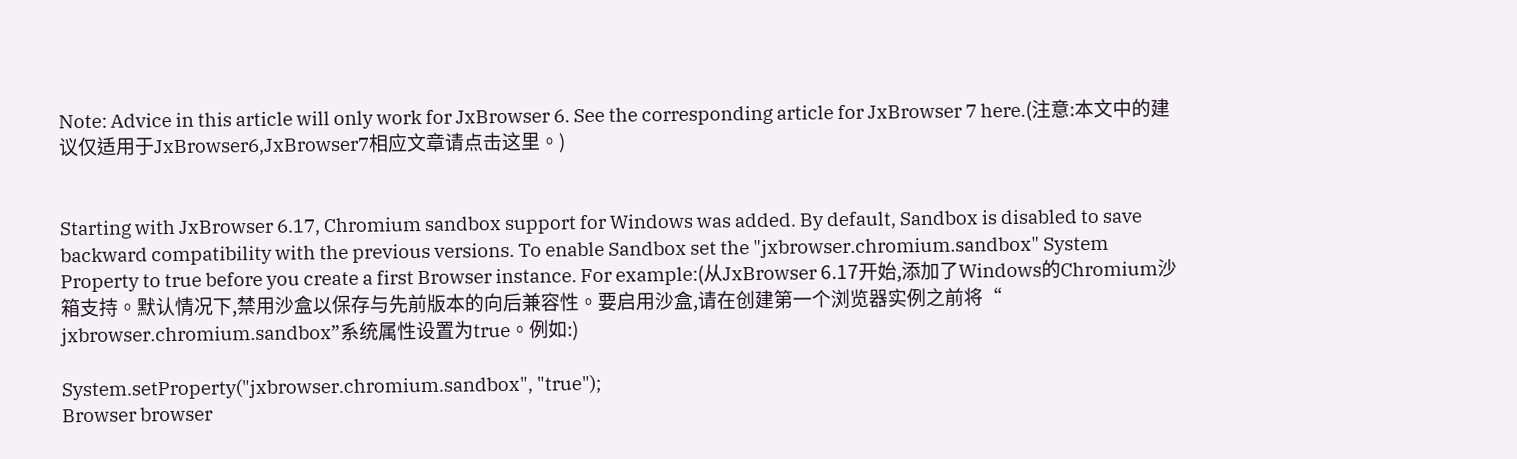Note: Advice in this article will only work for JxBrowser 6. See the corresponding article for JxBrowser 7 here.(注意:本文中的建议仅适用于JxBrowser6,JxBrowser7相应文章请点击这里。)


Starting with JxBrowser 6.17, Chromium sandbox support for Windows was added. By default, Sandbox is disabled to save backward compatibility with the previous versions. To enable Sandbox set the "jxbrowser.chromium.sandbox" System Property to true before you create a first Browser instance. For example:(从JxBrowser 6.17开始,添加了Windows的Chromium沙箱支持。默认情况下,禁用沙盒以保存与先前版本的向后兼容性。要启用沙盒,请在创建第一个浏览器实例之前将“ jxbrowser.chromium.sandbox”系统属性设置为true。例如:)

System.setProperty("jxbrowser.chromium.sandbox", "true");
Browser browser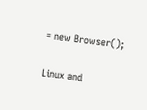= new Browser();

Linux and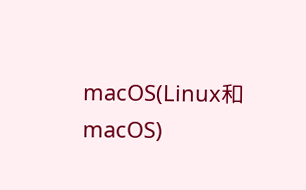macOS(Linux和macOS)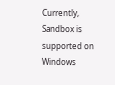Currently, Sandbox is supported on Windows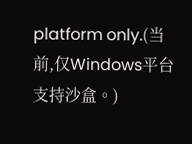platform only.(当前,仅Windows平台支持沙盒。)